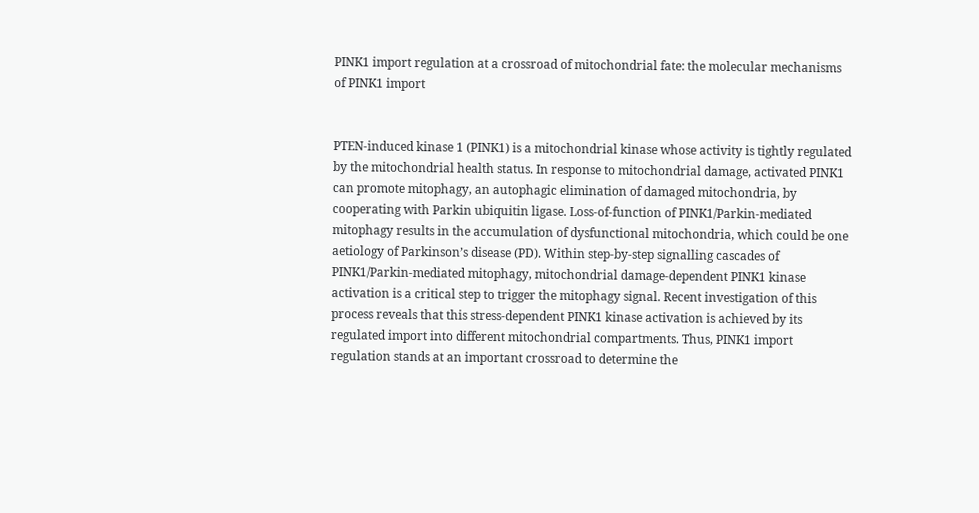PINK1 import regulation at a crossroad of mitochondrial fate: the molecular mechanisms of PINK1 import


PTEN-induced kinase 1 (PINK1) is a mitochondrial kinase whose activity is tightly regulated by the mitochondrial health status. In response to mitochondrial damage, activated PINK1 can promote mitophagy, an autophagic elimination of damaged mitochondria, by cooperating with Parkin ubiquitin ligase. Loss-of-function of PINK1/Parkin-mediated mitophagy results in the accumulation of dysfunctional mitochondria, which could be one aetiology of Parkinson’s disease (PD). Within step-by-step signalling cascades of PINK1/Parkin-mediated mitophagy, mitochondrial damage-dependent PINK1 kinase activation is a critical step to trigger the mitophagy signal. Recent investigation of this process reveals that this stress-dependent PINK1 kinase activation is achieved by its regulated import into different mitochondrial compartments. Thus, PINK1 import regulation stands at an important crossroad to determine the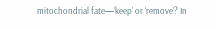mitochondrial fate—‘keep’ or ‘remove’? In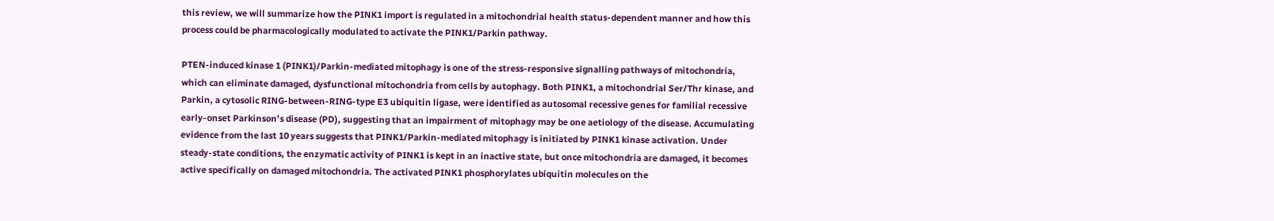this review, we will summarize how the PINK1 import is regulated in a mitochondrial health status-dependent manner and how this process could be pharmacologically modulated to activate the PINK1/Parkin pathway.

PTEN-induced kinase 1 (PINK1)/Parkin-mediated mitophagy is one of the stress-responsive signalling pathways of mitochondria, which can eliminate damaged, dysfunctional mitochondria from cells by autophagy. Both PINK1, a mitochondrial Ser/Thr kinase, and Parkin, a cytosolic RING-between-RING-type E3 ubiquitin ligase, were identified as autosomal recessive genes for familial recessive early-onset Parkinson’s disease (PD), suggesting that an impairment of mitophagy may be one aetiology of the disease. Accumulating evidence from the last 10 years suggests that PINK1/Parkin-mediated mitophagy is initiated by PINK1 kinase activation. Under steady-state conditions, the enzymatic activity of PINK1 is kept in an inactive state, but once mitochondria are damaged, it becomes active specifically on damaged mitochondria. The activated PINK1 phosphorylates ubiquitin molecules on the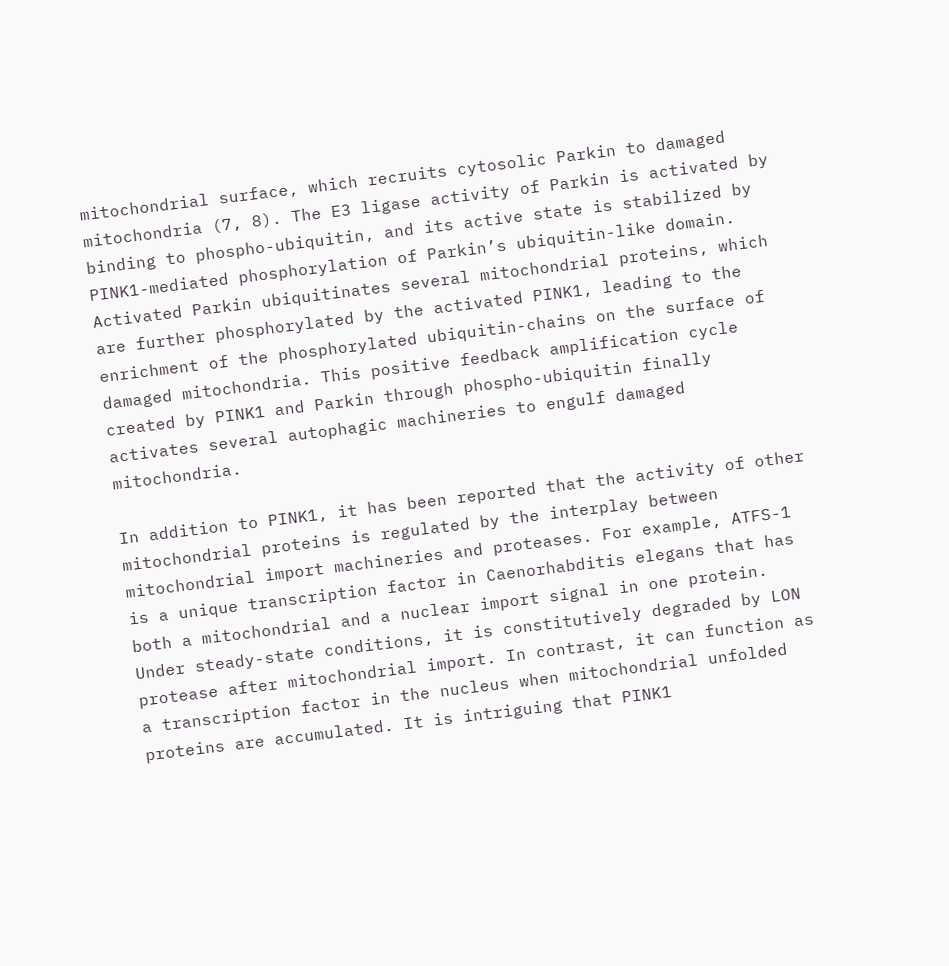mitochondrial surface, which recruits cytosolic Parkin to damaged mitochondria (7, 8). The E3 ligase activity of Parkin is activated by binding to phospho-ubiquitin, and its active state is stabilized by PINK1-mediated phosphorylation of Parkin’s ubiquitin-like domain. Activated Parkin ubiquitinates several mitochondrial proteins, which are further phosphorylated by the activated PINK1, leading to the enrichment of the phosphorylated ubiquitin-chains on the surface of damaged mitochondria. This positive feedback amplification cycle created by PINK1 and Parkin through phospho-ubiquitin finally activates several autophagic machineries to engulf damaged mitochondria.

In addition to PINK1, it has been reported that the activity of other mitochondrial proteins is regulated by the interplay between mitochondrial import machineries and proteases. For example, ATFS-1 is a unique transcription factor in Caenorhabditis elegans that has both a mitochondrial and a nuclear import signal in one protein. Under steady-state conditions, it is constitutively degraded by LON protease after mitochondrial import. In contrast, it can function as a transcription factor in the nucleus when mitochondrial unfolded proteins are accumulated. It is intriguing that PINK1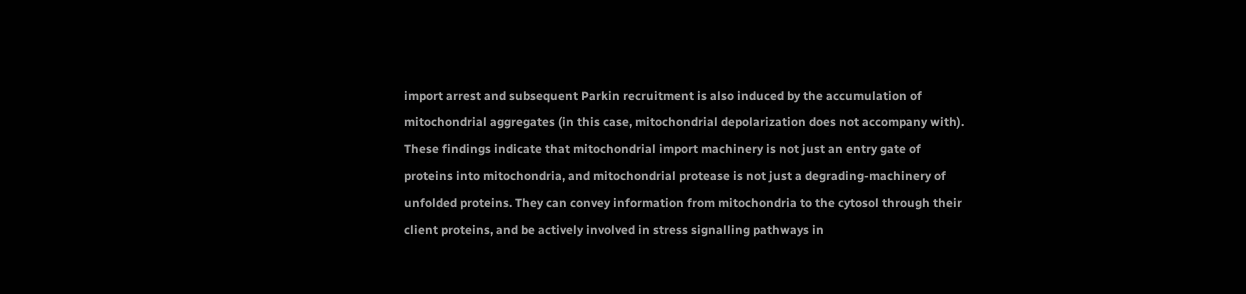import arrest and subsequent Parkin recruitment is also induced by the accumulation of mitochondrial aggregates (in this case, mitochondrial depolarization does not accompany with). These findings indicate that mitochondrial import machinery is not just an entry gate of proteins into mitochondria, and mitochondrial protease is not just a degrading-machinery of unfolded proteins. They can convey information from mitochondria to the cytosol through their client proteins, and be actively involved in stress signalling pathways in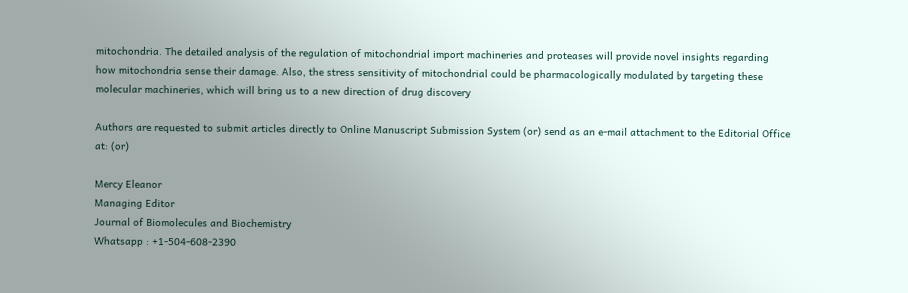mitochondria. The detailed analysis of the regulation of mitochondrial import machineries and proteases will provide novel insights regarding how mitochondria sense their damage. Also, the stress sensitivity of mitochondrial could be pharmacologically modulated by targeting these molecular machineries, which will bring us to a new direction of drug discovery

Authors are requested to submit articles directly to Online Manuscript Submission System (or) send as an e-mail attachment to the Editorial Office at: (or)

Mercy Eleanor
Managing Editor
Journal of Biomolecules and Biochemistry
Whatsapp : +1-504-608-2390